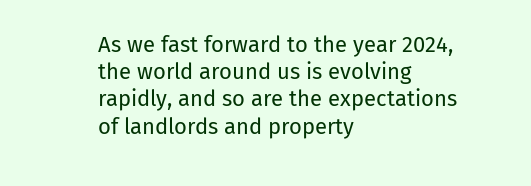As we fast forward to the year 2024, the world around us is evolving rapidly, and so are the expectations of landlords and property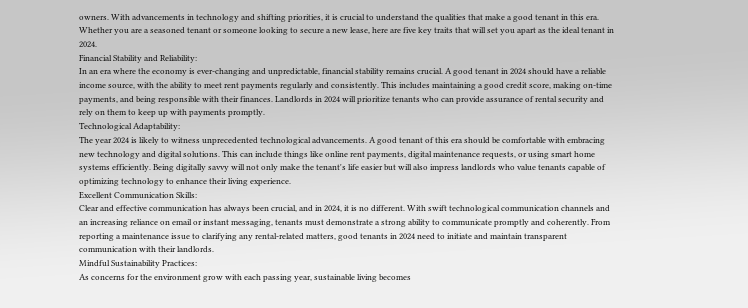owners. With advancements in technology and shifting priorities, it is crucial to understand the qualities that make a good tenant in this era. Whether you are a seasoned tenant or someone looking to secure a new lease, here are five key traits that will set you apart as the ideal tenant in 2024.
Financial Stability and Reliability:
In an era where the economy is ever-changing and unpredictable, financial stability remains crucial. A good tenant in 2024 should have a reliable income source, with the ability to meet rent payments regularly and consistently. This includes maintaining a good credit score, making on-time payments, and being responsible with their finances. Landlords in 2024 will prioritize tenants who can provide assurance of rental security and rely on them to keep up with payments promptly.
Technological Adaptability:
The year 2024 is likely to witness unprecedented technological advancements. A good tenant of this era should be comfortable with embracing new technology and digital solutions. This can include things like online rent payments, digital maintenance requests, or using smart home systems efficiently. Being digitally savvy will not only make the tenant's life easier but will also impress landlords who value tenants capable of optimizing technology to enhance their living experience.
Excellent Communication Skills:
Clear and effective communication has always been crucial, and in 2024, it is no different. With swift technological communication channels and an increasing reliance on email or instant messaging, tenants must demonstrate a strong ability to communicate promptly and coherently. From reporting a maintenance issue to clarifying any rental-related matters, good tenants in 2024 need to initiate and maintain transparent communication with their landlords.
Mindful Sustainability Practices:
As concerns for the environment grow with each passing year, sustainable living becomes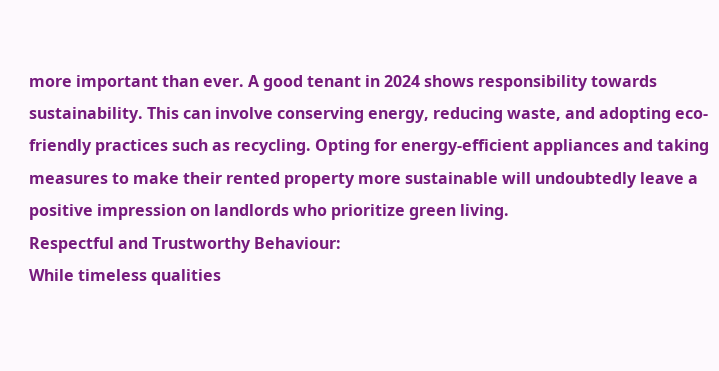more important than ever. A good tenant in 2024 shows responsibility towards sustainability. This can involve conserving energy, reducing waste, and adopting eco-friendly practices such as recycling. Opting for energy-efficient appliances and taking measures to make their rented property more sustainable will undoubtedly leave a positive impression on landlords who prioritize green living.
Respectful and Trustworthy Behaviour:
While timeless qualities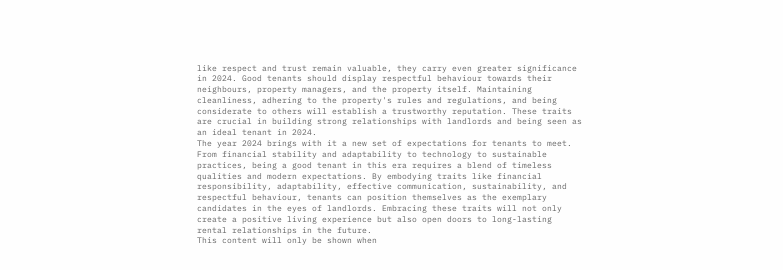like respect and trust remain valuable, they carry even greater significance in 2024. Good tenants should display respectful behaviour towards their neighbours, property managers, and the property itself. Maintaining cleanliness, adhering to the property's rules and regulations, and being considerate to others will establish a trustworthy reputation. These traits are crucial in building strong relationships with landlords and being seen as an ideal tenant in 2024.
The year 2024 brings with it a new set of expectations for tenants to meet. From financial stability and adaptability to technology to sustainable practices, being a good tenant in this era requires a blend of timeless qualities and modern expectations. By embodying traits like financial responsibility, adaptability, effective communication, sustainability, and respectful behaviour, tenants can position themselves as the exemplary candidates in the eyes of landlords. Embracing these traits will not only create a positive living experience but also open doors to long-lasting rental relationships in the future.
This content will only be shown when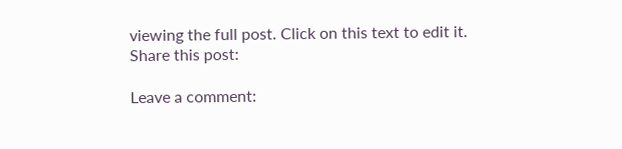viewing the full post. Click on this text to edit it.
Share this post:

Leave a comment: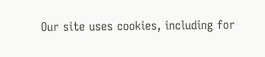Our site uses cookies, including for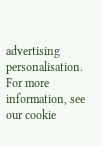advertising personalisation. For more information, see our cookie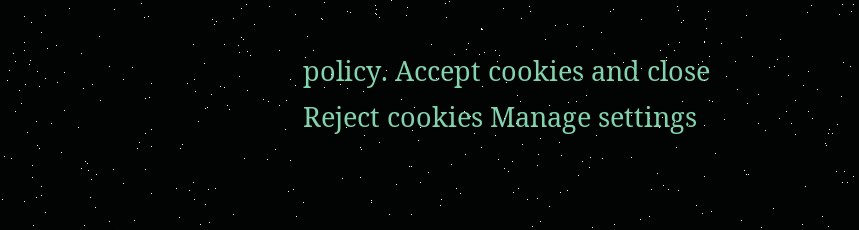policy. Accept cookies and close
Reject cookies Manage settings